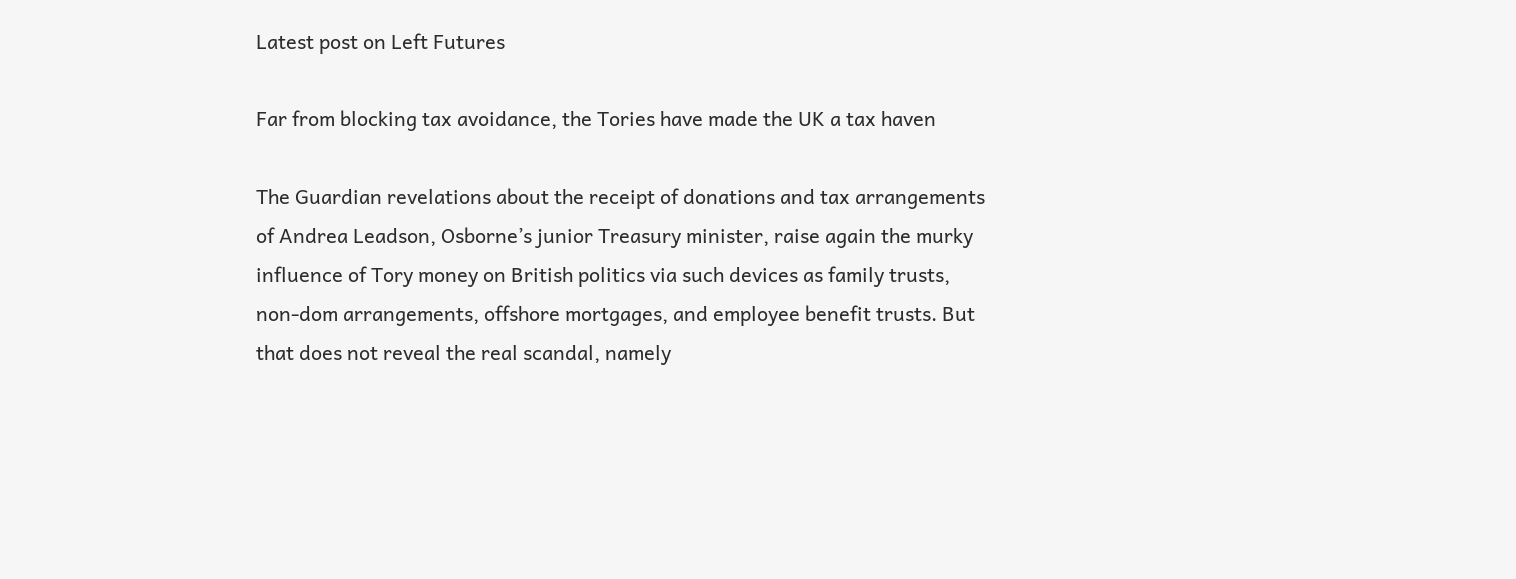Latest post on Left Futures

Far from blocking tax avoidance, the Tories have made the UK a tax haven

The Guardian revelations about the receipt of donations and tax arrangements of Andrea Leadson, Osborne’s junior Treasury minister, raise again the murky influence of Tory money on British politics via such devices as family trusts, non-dom arrangements, offshore mortgages, and employee benefit trusts. But that does not reveal the real scandal, namely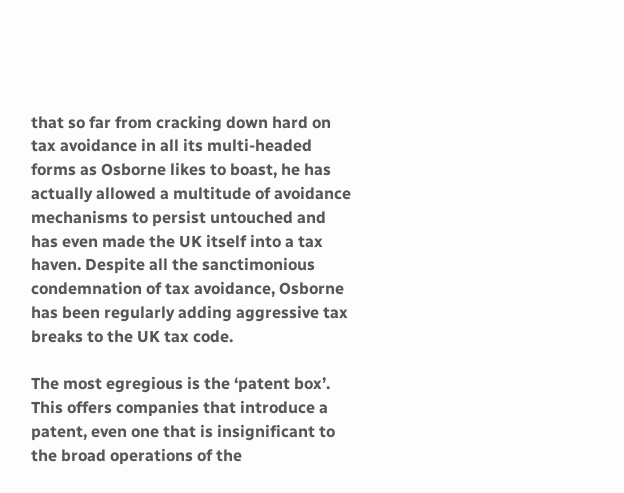that so far from cracking down hard on tax avoidance in all its multi-headed forms as Osborne likes to boast, he has actually allowed a multitude of avoidance mechanisms to persist untouched and has even made the UK itself into a tax haven. Despite all the sanctimonious condemnation of tax avoidance, Osborne has been regularly adding aggressive tax breaks to the UK tax code.

The most egregious is the ‘patent box’. This offers companies that introduce a patent, even one that is insignificant to the broad operations of the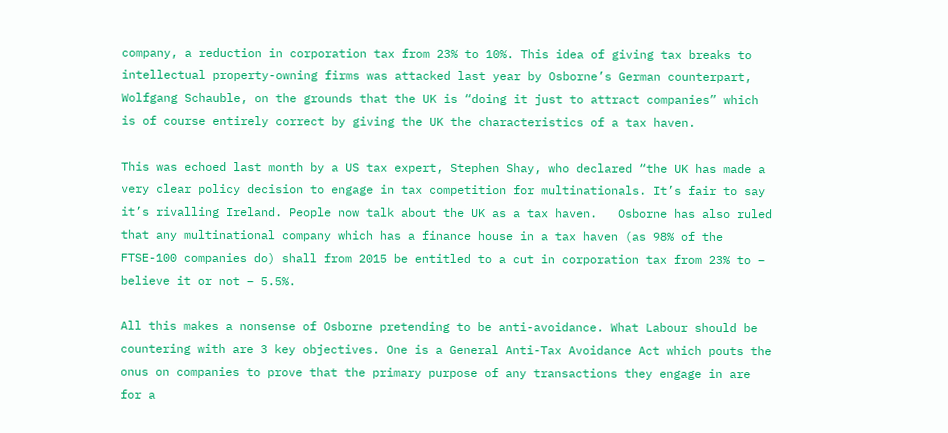company, a reduction in corporation tax from 23% to 10%. This idea of giving tax breaks to intellectual property-owning firms was attacked last year by Osborne’s German counterpart, Wolfgang Schauble, on the grounds that the UK is “doing it just to attract companies” which is of course entirely correct by giving the UK the characteristics of a tax haven.

This was echoed last month by a US tax expert, Stephen Shay, who declared “the UK has made a very clear policy decision to engage in tax competition for multinationals. It’s fair to say it’s rivalling Ireland. People now talk about the UK as a tax haven.   Osborne has also ruled that any multinational company which has a finance house in a tax haven (as 98% of the FTSE-100 companies do) shall from 2015 be entitled to a cut in corporation tax from 23% to – believe it or not – 5.5%.

All this makes a nonsense of Osborne pretending to be anti-avoidance. What Labour should be countering with are 3 key objectives. One is a General Anti-Tax Avoidance Act which pouts the onus on companies to prove that the primary purpose of any transactions they engage in are for a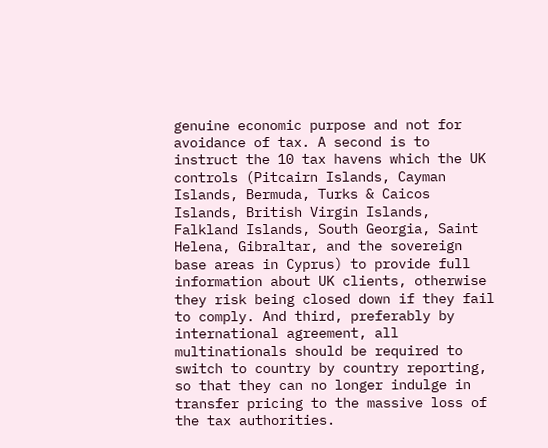genuine economic purpose and not for avoidance of tax. A second is to instruct the 10 tax havens which the UK controls (Pitcairn Islands, Cayman Islands, Bermuda, Turks & Caicos Islands, British Virgin Islands, Falkland Islands, South Georgia, Saint Helena, Gibraltar, and the sovereign base areas in Cyprus) to provide full information about UK clients, otherwise they risk being closed down if they fail to comply. And third, preferably by international agreement, all multinationals should be required to switch to country by country reporting, so that they can no longer indulge in transfer pricing to the massive loss of the tax authorities.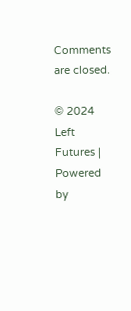Comments are closed.

© 2024 Left Futures | Powered by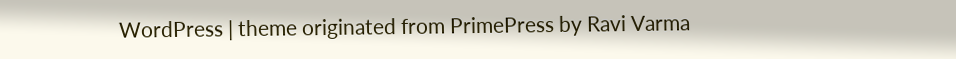WordPress | theme originated from PrimePress by Ravi Varma